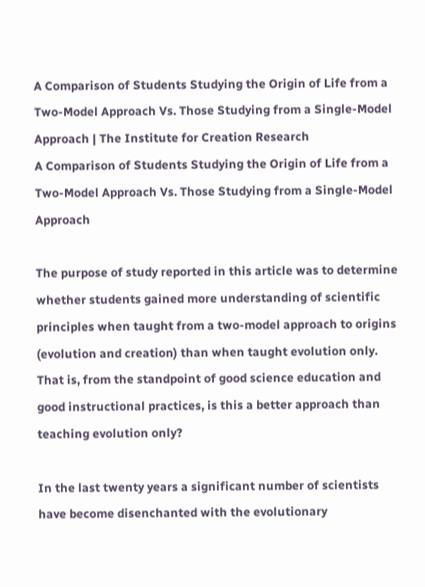A Comparison of Students Studying the Origin of Life from a Two-Model Approach Vs. Those Studying from a Single-Model Approach | The Institute for Creation Research
A Comparison of Students Studying the Origin of Life from a Two-Model Approach Vs. Those Studying from a Single-Model Approach

The purpose of study reported in this article was to determine whether students gained more understanding of scientific principles when taught from a two-model approach to origins (evolution and creation) than when taught evolution only. That is, from the standpoint of good science education and good instructional practices, is this a better approach than teaching evolution only?

In the last twenty years a significant number of scientists have become disenchanted with the evolutionary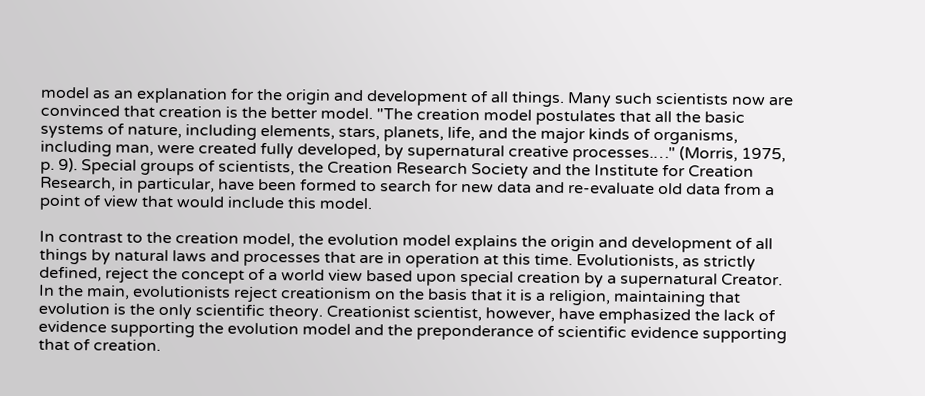model as an explanation for the origin and development of all things. Many such scientists now are convinced that creation is the better model. "The creation model postulates that all the basic systems of nature, including elements, stars, planets, life, and the major kinds of organisms, including man, were created fully developed, by supernatural creative processes.…" (Morris, 1975, p. 9). Special groups of scientists, the Creation Research Society and the Institute for Creation Research, in particular, have been formed to search for new data and re-evaluate old data from a point of view that would include this model.

In contrast to the creation model, the evolution model explains the origin and development of all things by natural laws and processes that are in operation at this time. Evolutionists, as strictly defined, reject the concept of a world view based upon special creation by a supernatural Creator. In the main, evolutionists reject creationism on the basis that it is a religion, maintaining that evolution is the only scientific theory. Creationist scientist, however, have emphasized the lack of evidence supporting the evolution model and the preponderance of scientific evidence supporting that of creation.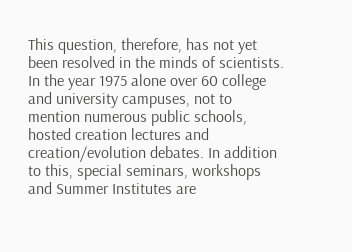This question, therefore, has not yet been resolved in the minds of scientists. In the year 1975 alone over 60 college and university campuses, not to mention numerous public schools, hosted creation lectures and creation/evolution debates. In addition to this, special seminars, workshops and Summer Institutes are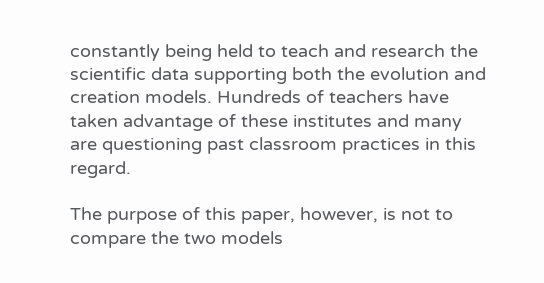constantly being held to teach and research the scientific data supporting both the evolution and creation models. Hundreds of teachers have taken advantage of these institutes and many are questioning past classroom practices in this regard.

The purpose of this paper, however, is not to compare the two models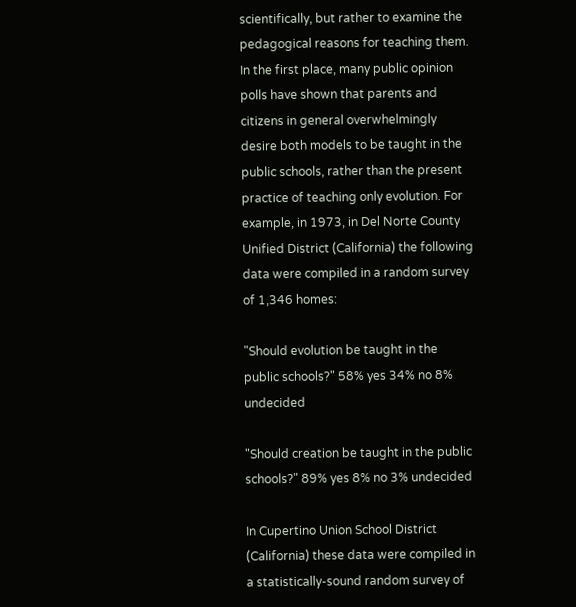scientifically, but rather to examine the pedagogical reasons for teaching them. In the first place, many public opinion polls have shown that parents and citizens in general overwhelmingly desire both models to be taught in the public schools, rather than the present practice of teaching only evolution. For example, in 1973, in Del Norte County Unified District (California) the following data were compiled in a random survey of 1,346 homes:

"Should evolution be taught in the public schools?" 58% yes 34% no 8% undecided

"Should creation be taught in the public schools?" 89% yes 8% no 3% undecided

In Cupertino Union School District (California) these data were compiled in a statistically-sound random survey of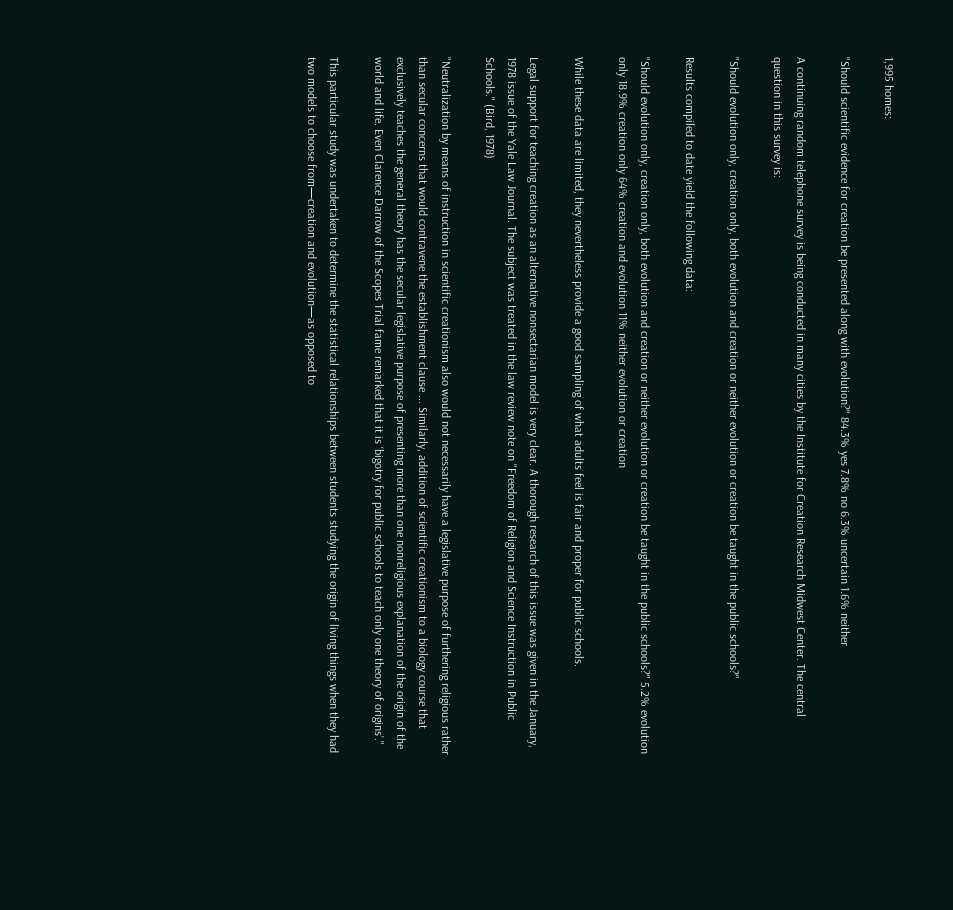1,995 homes:

"Should scientific evidence for creation be presented along with evolution?" 84.3% yes 7.8% no 6.3% uncertain 1.6% neither

A continuing random telephone survey is being conducted in many cities by the Institute for Creation Research Midwest Center. The central question in this survey is:

"Should evolution only, creation only, both evolution and creation or neither evolution or creation be taught in the public schools?"

Results compiled to date yield the following data:

"Should evolution only, creation only, both evolution and creation or neither evolution or creation be taught in the public schools?" 5.2% evolution only 18.9% creation only 64% creation and evolution 11% neither evolution or creation

While these data are limited, they nevertheless provide a good sampling of what adults feel is fair and proper for public schools.

Legal support for teaching creation as an alternative nonsectarian model is very clear. A thorough research of this issue was given in the January, 1978 issue of the Yale Law Journal. The subject was treated in the law review note on "Freedom of Religion and Science Instruction in Public Schools." (Bird, 1978)

"Neutralization by means of instruction in scientific creationism also would not necessarily have a legislative purpose of furthering religious rather than secular concerns that would contravene the establishment clause ... Similarly, addition of scientific creationism to a biology course that exclusively teaches the general theory has the secular legislative purpose of presenting more than one nonreligious explanation of the origin of the world and life. Even Clarence Darrow of the Scopes Trial fame remarked that it is ‘bigotry for public schools to teach only one theory of origins’."

This particular study was undertaken to determine the statistical relationships between students studying the origin of living things when they had two models to choose from—creation and evolution—as opposed to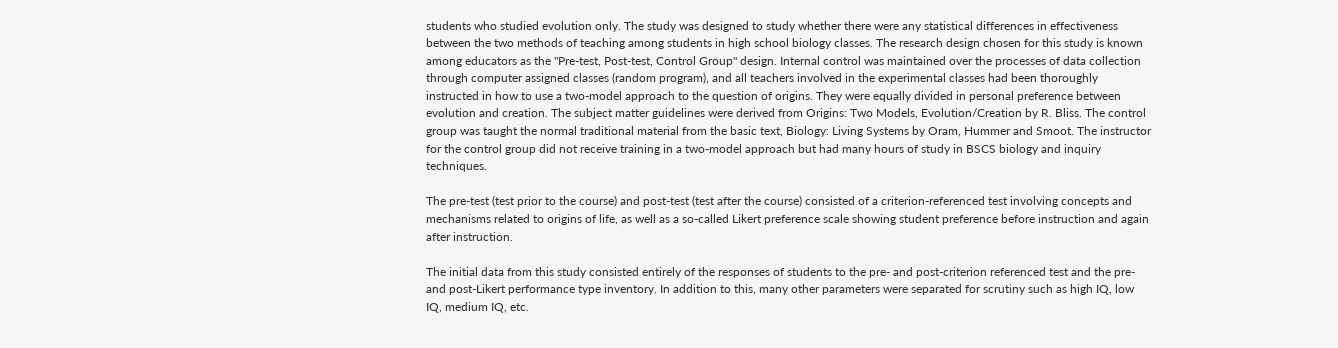students who studied evolution only. The study was designed to study whether there were any statistical differences in effectiveness between the two methods of teaching among students in high school biology classes. The research design chosen for this study is known among educators as the "Pre-test, Post-test, Control Group" design. Internal control was maintained over the processes of data collection through computer assigned classes (random program), and all teachers involved in the experimental classes had been thoroughly instructed in how to use a two-model approach to the question of origins. They were equally divided in personal preference between evolution and creation. The subject matter guidelines were derived from Origins: Two Models, Evolution/Creation by R. Bliss. The control group was taught the normal traditional material from the basic text, Biology: Living Systems by Oram, Hummer and Smoot. The instructor for the control group did not receive training in a two-model approach but had many hours of study in BSCS biology and inquiry techniques.

The pre-test (test prior to the course) and post-test (test after the course) consisted of a criterion-referenced test involving concepts and mechanisms related to origins of life, as well as a so-called Likert preference scale showing student preference before instruction and again after instruction.

The initial data from this study consisted entirely of the responses of students to the pre- and post-criterion referenced test and the pre- and post-Likert performance type inventory. In addition to this, many other parameters were separated for scrutiny such as high IQ, low IQ, medium IQ, etc.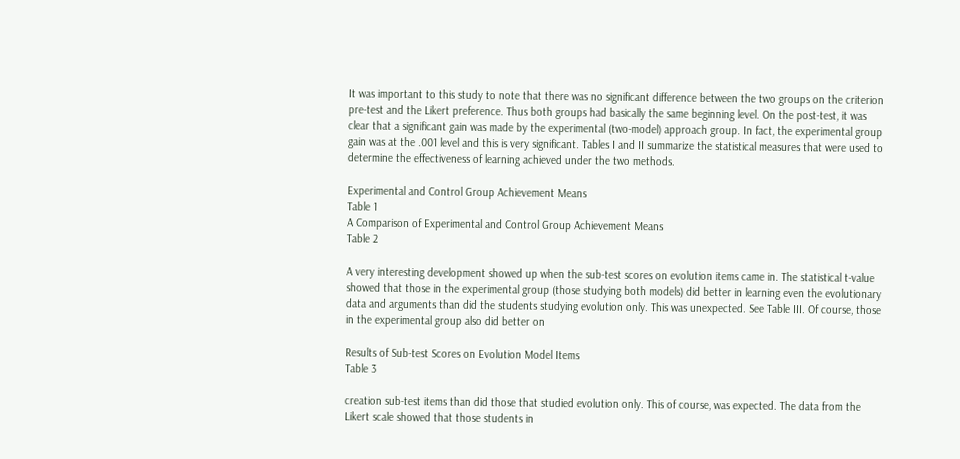It was important to this study to note that there was no significant difference between the two groups on the criterion pre-test and the Likert preference. Thus both groups had basically the same beginning level. On the post-test, it was clear that a significant gain was made by the experimental (two-model) approach group. In fact, the experimental group gain was at the .001 level and this is very significant. Tables I and II summarize the statistical measures that were used to determine the effectiveness of learning achieved under the two methods.

Experimental and Control Group Achievement Means
Table 1
A Comparison of Experimental and Control Group Achievement Means
Table 2

A very interesting development showed up when the sub-test scores on evolution items came in. The statistical t-value showed that those in the experimental group (those studying both models) did better in learning even the evolutionary data and arguments than did the students studying evolution only. This was unexpected. See Table III. Of course, those in the experimental group also did better on

Results of Sub-test Scores on Evolution Model Items
Table 3

creation sub-test items than did those that studied evolution only. This of course, was expected. The data from the Likert scale showed that those students in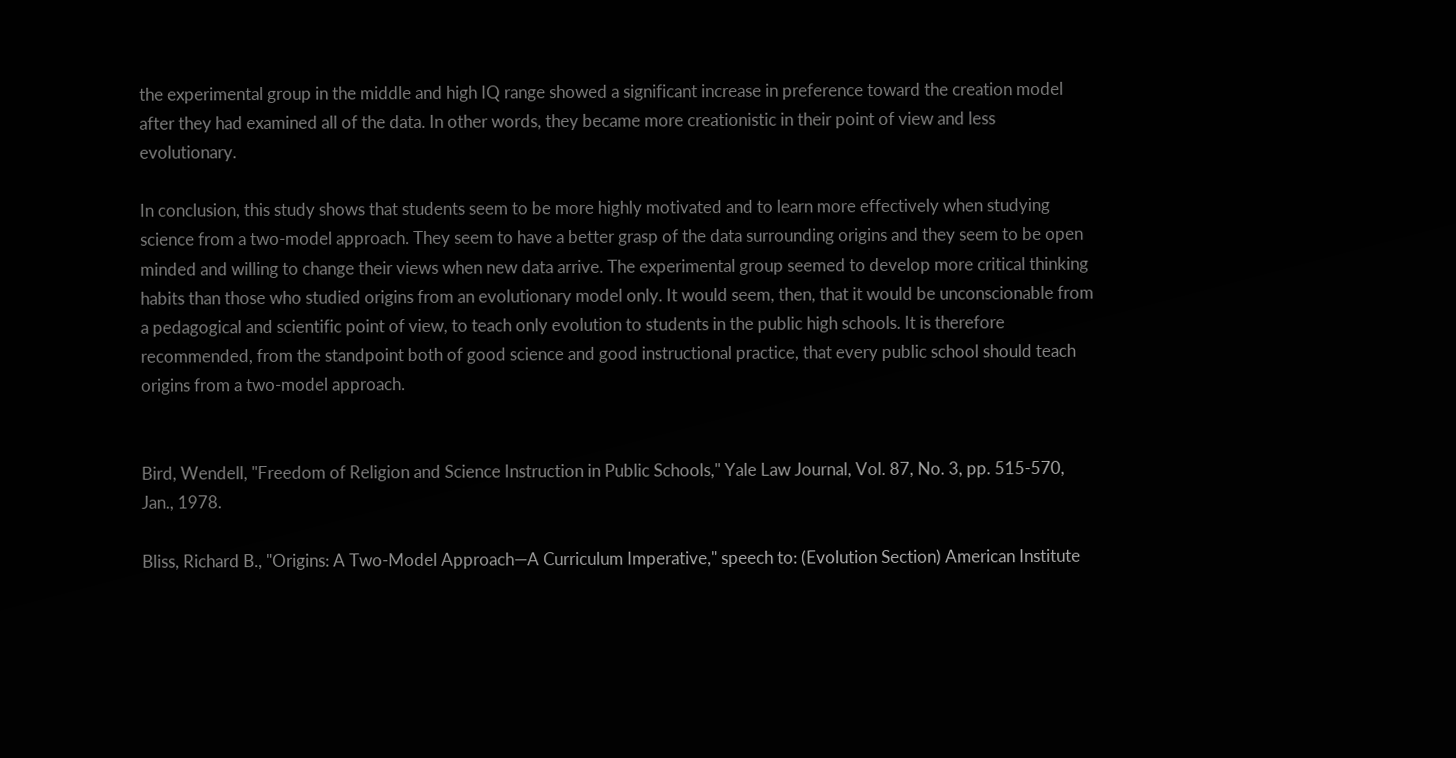the experimental group in the middle and high IQ range showed a significant increase in preference toward the creation model after they had examined all of the data. In other words, they became more creationistic in their point of view and less evolutionary.

In conclusion, this study shows that students seem to be more highly motivated and to learn more effectively when studying science from a two-model approach. They seem to have a better grasp of the data surrounding origins and they seem to be open minded and willing to change their views when new data arrive. The experimental group seemed to develop more critical thinking habits than those who studied origins from an evolutionary model only. It would seem, then, that it would be unconscionable from a pedagogical and scientific point of view, to teach only evolution to students in the public high schools. It is therefore recommended, from the standpoint both of good science and good instructional practice, that every public school should teach origins from a two-model approach.


Bird, Wendell, "Freedom of Religion and Science Instruction in Public Schools," Yale Law Journal, Vol. 87, No. 3, pp. 515-570, Jan., 1978.

Bliss, Richard B., "Origins: A Two-Model Approach—A Curriculum Imperative," speech to: (Evolution Section) American Institute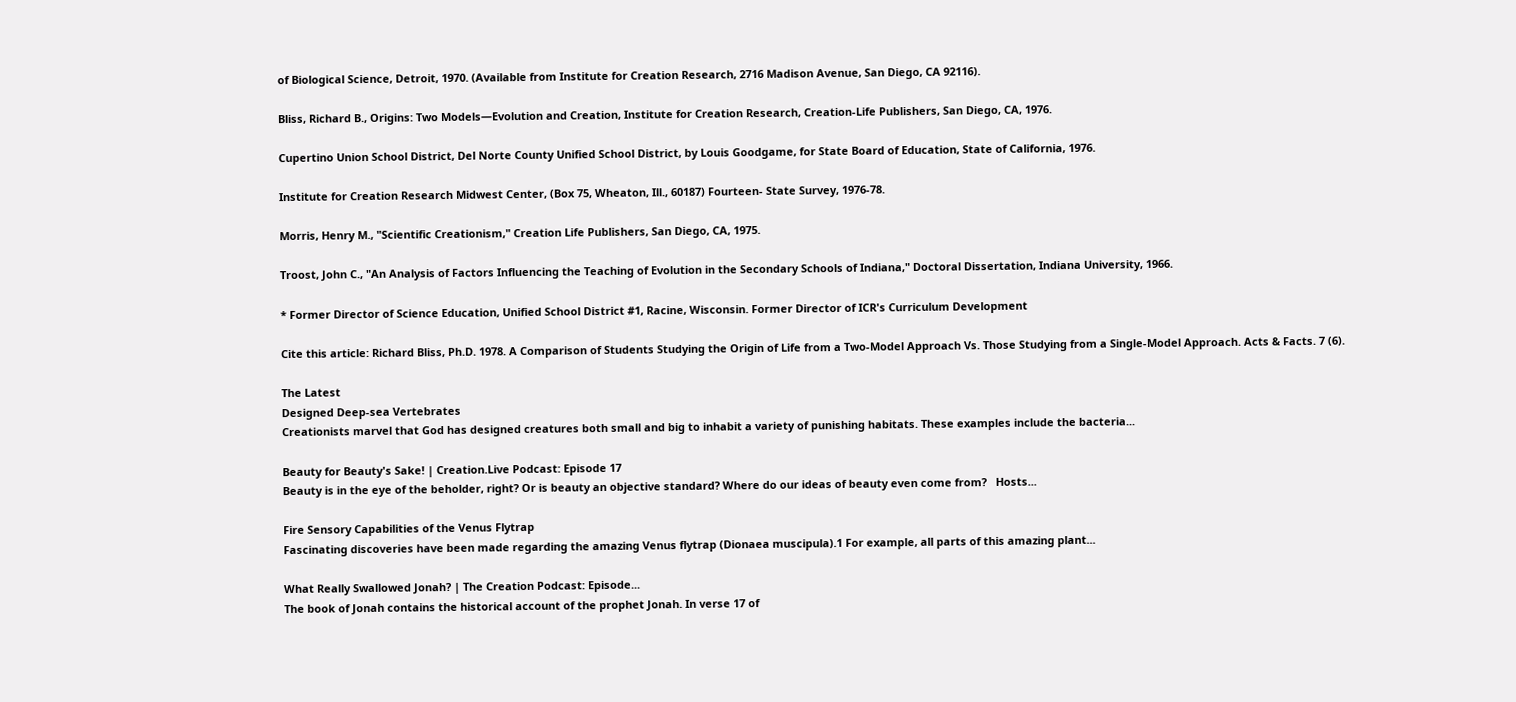of Biological Science, Detroit, 1970. (Available from Institute for Creation Research, 2716 Madison Avenue, San Diego, CA 92116).

Bliss, Richard B., Origins: Two Models—Evolution and Creation, Institute for Creation Research, Creation-Life Publishers, San Diego, CA, 1976.

Cupertino Union School District, Del Norte County Unified School District, by Louis Goodgame, for State Board of Education, State of California, 1976.

Institute for Creation Research Midwest Center, (Box 75, Wheaton, Ill., 60187) Fourteen- State Survey, 1976-78.

Morris, Henry M., "Scientific Creationism," Creation Life Publishers, San Diego, CA, 1975.

Troost, John C., "An Analysis of Factors Influencing the Teaching of Evolution in the Secondary Schools of Indiana," Doctoral Dissertation, Indiana University, 1966.

* Former Director of Science Education, Unified School District #1, Racine, Wisconsin. Former Director of ICR's Curriculum Development

Cite this article: Richard Bliss, Ph.D. 1978. A Comparison of Students Studying the Origin of Life from a Two-Model Approach Vs. Those Studying from a Single-Model Approach. Acts & Facts. 7 (6).

The Latest
Designed Deep-sea Vertebrates
Creationists marvel that God has designed creatures both small and big to inhabit a variety of punishing habitats. These examples include the bacteria...

Beauty for Beauty's Sake! | Creation.Live Podcast: Episode 17
Beauty is in the eye of the beholder, right? Or is beauty an objective standard? Where do our ideas of beauty even come from?   Hosts...

Fire Sensory Capabilities of the Venus Flytrap
Fascinating discoveries have been made regarding the amazing Venus flytrap (Dionaea muscipula).1 For example, all parts of this amazing plant...

What Really Swallowed Jonah? | The Creation Podcast: Episode...
The book of Jonah contains the historical account of the prophet Jonah. In verse 17 of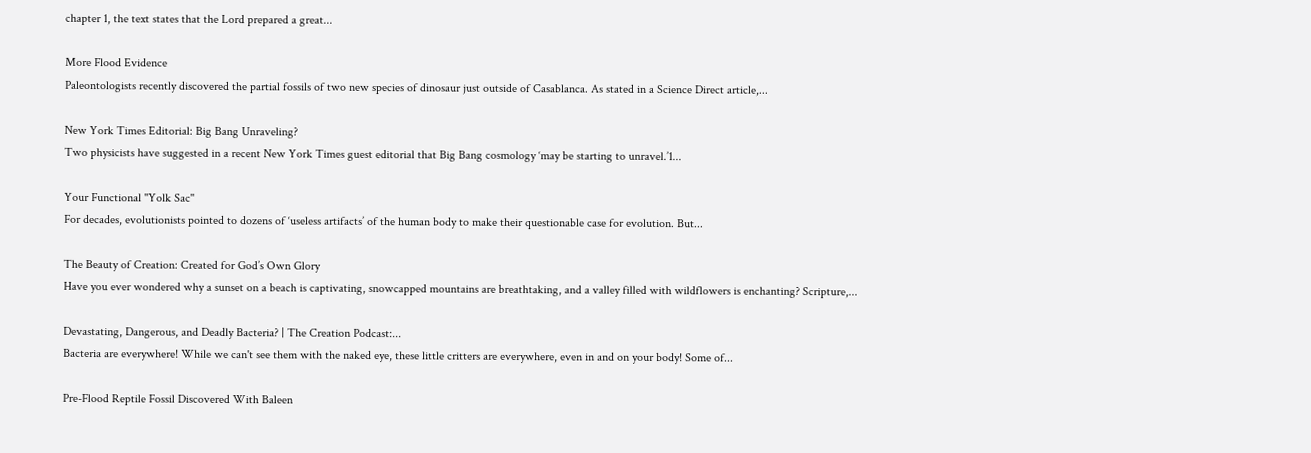chapter 1, the text states that the Lord prepared a great...

More Flood Evidence
Paleontologists recently discovered the partial fossils of two new species of dinosaur just outside of Casablanca. As stated in a Science Direct article,...

New York Times Editorial: Big Bang Unraveling?
Two physicists have suggested in a recent New York Times guest editorial that Big Bang cosmology ‘may be starting to unravel.’1...

Your Functional ''Yolk Sac''
For decades, evolutionists pointed to dozens of ‘useless artifacts’ of the human body to make their questionable case for evolution. But...

The Beauty of Creation: Created for God’s Own Glory
Have you ever wondered why a sunset on a beach is captivating, snowcapped mountains are breathtaking, and a valley filled with wildflowers is enchanting? Scripture,...

Devastating, Dangerous, and Deadly Bacteria? | The Creation Podcast:...
Bacteria are everywhere! While we can't see them with the naked eye, these little critters are everywhere, even in and on your body! Some of...

Pre-Flood Reptile Fossil Discovered With Baleen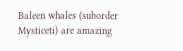Baleen whales (suborder Mysticeti) are amazing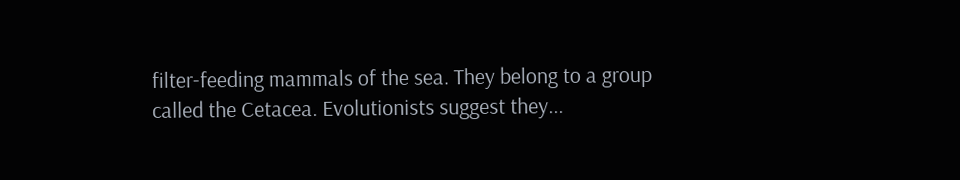filter-feeding mammals of the sea. They belong to a group called the Cetacea. Evolutionists suggest they...